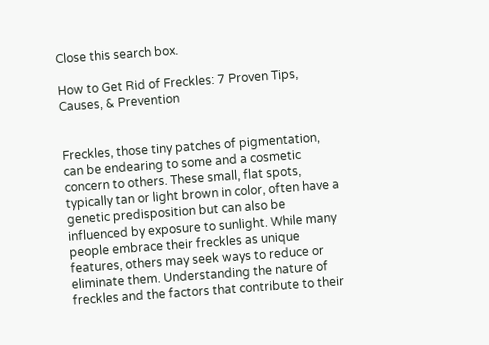Close this search box.

How to Get Rid of Freckles: 7 Proven Tips, Causes, & Prevention


Freckles, those tiny patches of pigmentation, can be endearing to some and a cosmetic concern to others. These small, flat spots, typically tan or light brown in color, often have a genetic predisposition but can also be influenced by exposure to sunlight. While many people embrace their freckles as unique features, others may seek ways to reduce or eliminate them. Understanding the nature of freckles and the factors that contribute to their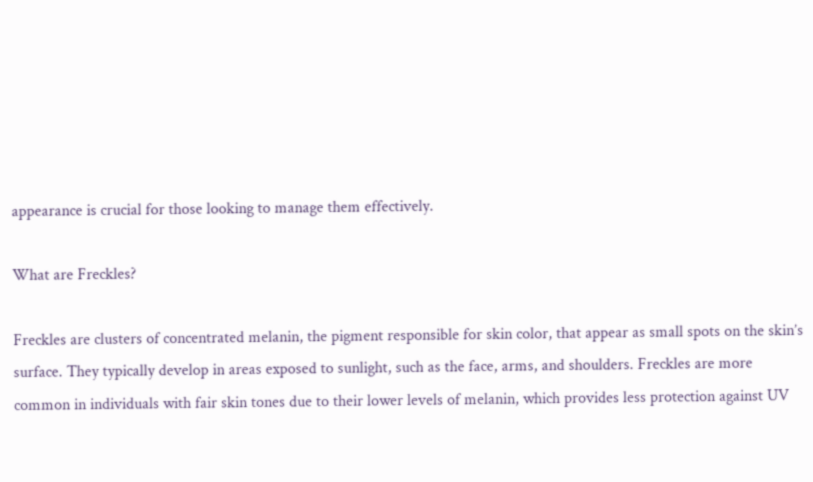appearance is crucial for those looking to manage them effectively.

What are Freckles?

Freckles are clusters of concentrated melanin, the pigment responsible for skin color, that appear as small spots on the skin’s surface. They typically develop in areas exposed to sunlight, such as the face, arms, and shoulders. Freckles are more common in individuals with fair skin tones due to their lower levels of melanin, which provides less protection against UV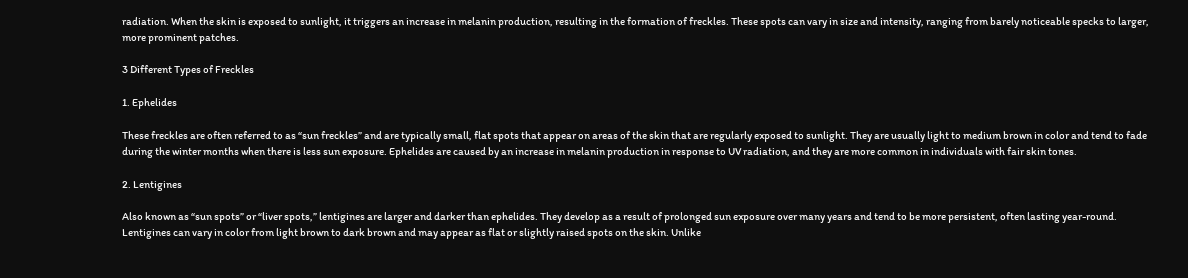radiation. When the skin is exposed to sunlight, it triggers an increase in melanin production, resulting in the formation of freckles. These spots can vary in size and intensity, ranging from barely noticeable specks to larger, more prominent patches.

3 Different Types of Freckles

1. Ephelides

These freckles are often referred to as “sun freckles” and are typically small, flat spots that appear on areas of the skin that are regularly exposed to sunlight. They are usually light to medium brown in color and tend to fade during the winter months when there is less sun exposure. Ephelides are caused by an increase in melanin production in response to UV radiation, and they are more common in individuals with fair skin tones.

2. Lentigines

Also known as “sun spots” or “liver spots,” lentigines are larger and darker than ephelides. They develop as a result of prolonged sun exposure over many years and tend to be more persistent, often lasting year-round. Lentigines can vary in color from light brown to dark brown and may appear as flat or slightly raised spots on the skin. Unlike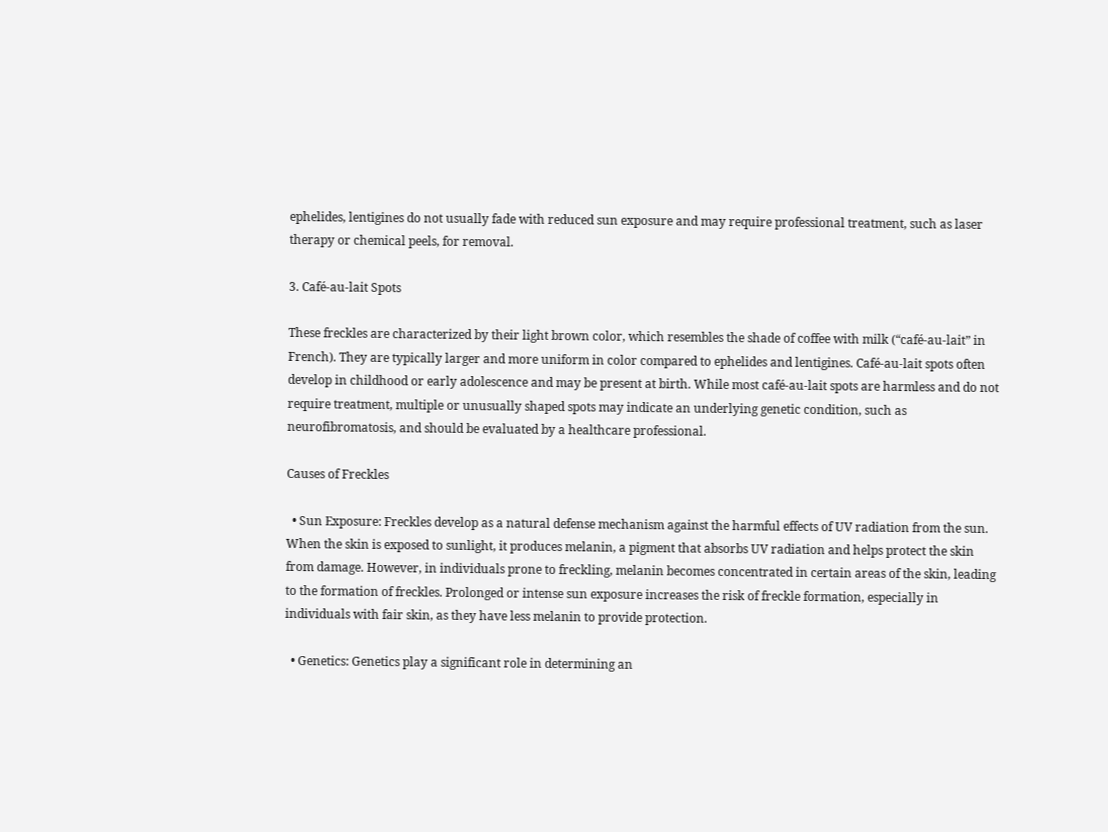ephelides, lentigines do not usually fade with reduced sun exposure and may require professional treatment, such as laser therapy or chemical peels, for removal.

3. Café-au-lait Spots

These freckles are characterized by their light brown color, which resembles the shade of coffee with milk (“café-au-lait” in French). They are typically larger and more uniform in color compared to ephelides and lentigines. Café-au-lait spots often develop in childhood or early adolescence and may be present at birth. While most café-au-lait spots are harmless and do not require treatment, multiple or unusually shaped spots may indicate an underlying genetic condition, such as neurofibromatosis, and should be evaluated by a healthcare professional.

Causes of Freckles

  • Sun Exposure: Freckles develop as a natural defense mechanism against the harmful effects of UV radiation from the sun. When the skin is exposed to sunlight, it produces melanin, a pigment that absorbs UV radiation and helps protect the skin from damage. However, in individuals prone to freckling, melanin becomes concentrated in certain areas of the skin, leading to the formation of freckles. Prolonged or intense sun exposure increases the risk of freckle formation, especially in individuals with fair skin, as they have less melanin to provide protection.

  • Genetics: Genetics play a significant role in determining an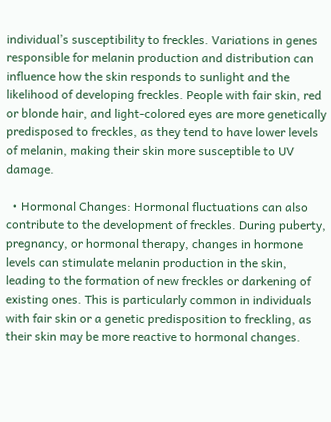individual’s susceptibility to freckles. Variations in genes responsible for melanin production and distribution can influence how the skin responds to sunlight and the likelihood of developing freckles. People with fair skin, red or blonde hair, and light-colored eyes are more genetically predisposed to freckles, as they tend to have lower levels of melanin, making their skin more susceptible to UV damage.

  • Hormonal Changes: Hormonal fluctuations can also contribute to the development of freckles. During puberty, pregnancy, or hormonal therapy, changes in hormone levels can stimulate melanin production in the skin, leading to the formation of new freckles or darkening of existing ones. This is particularly common in individuals with fair skin or a genetic predisposition to freckling, as their skin may be more reactive to hormonal changes.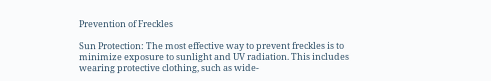Prevention of Freckles

Sun Protection: The most effective way to prevent freckles is to minimize exposure to sunlight and UV radiation. This includes wearing protective clothing, such as wide-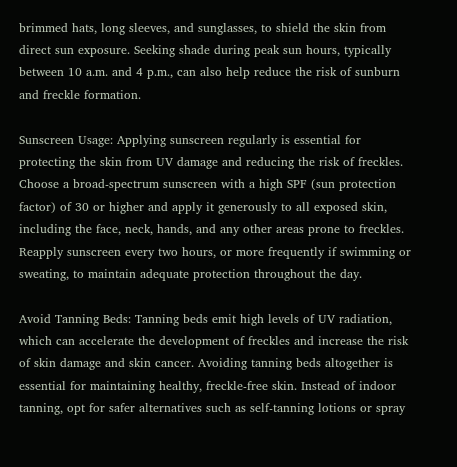brimmed hats, long sleeves, and sunglasses, to shield the skin from direct sun exposure. Seeking shade during peak sun hours, typically between 10 a.m. and 4 p.m., can also help reduce the risk of sunburn and freckle formation.

Sunscreen Usage: Applying sunscreen regularly is essential for protecting the skin from UV damage and reducing the risk of freckles. Choose a broad-spectrum sunscreen with a high SPF (sun protection factor) of 30 or higher and apply it generously to all exposed skin, including the face, neck, hands, and any other areas prone to freckles. Reapply sunscreen every two hours, or more frequently if swimming or sweating, to maintain adequate protection throughout the day.

Avoid Tanning Beds: Tanning beds emit high levels of UV radiation, which can accelerate the development of freckles and increase the risk of skin damage and skin cancer. Avoiding tanning beds altogether is essential for maintaining healthy, freckle-free skin. Instead of indoor tanning, opt for safer alternatives such as self-tanning lotions or spray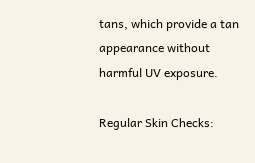tans, which provide a tan appearance without harmful UV exposure.

Regular Skin Checks: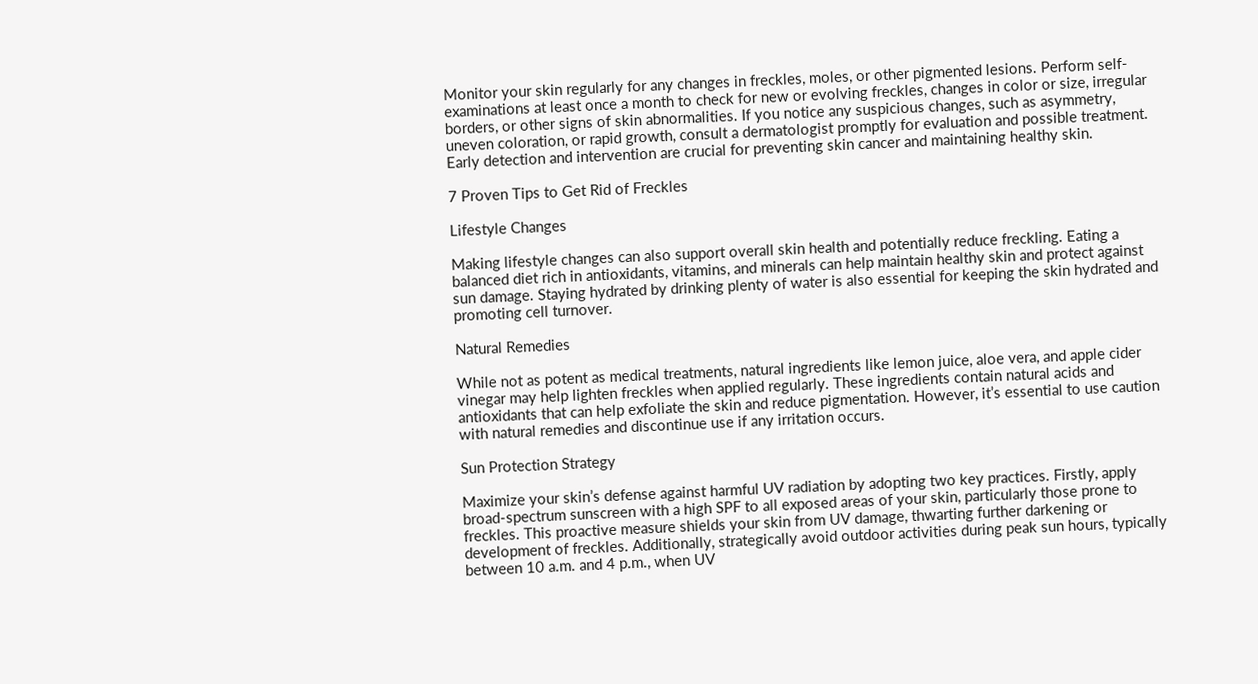Monitor your skin regularly for any changes in freckles, moles, or other pigmented lesions. Perform self-examinations at least once a month to check for new or evolving freckles, changes in color or size, irregular borders, or other signs of skin abnormalities. If you notice any suspicious changes, such as asymmetry, uneven coloration, or rapid growth, consult a dermatologist promptly for evaluation and possible treatment. Early detection and intervention are crucial for preventing skin cancer and maintaining healthy skin.

7 Proven Tips to Get Rid of Freckles

Lifestyle Changes

Making lifestyle changes can also support overall skin health and potentially reduce freckling. Eating a balanced diet rich in antioxidants, vitamins, and minerals can help maintain healthy skin and protect against sun damage. Staying hydrated by drinking plenty of water is also essential for keeping the skin hydrated and promoting cell turnover.

Natural Remedies

While not as potent as medical treatments, natural ingredients like lemon juice, aloe vera, and apple cider vinegar may help lighten freckles when applied regularly. These ingredients contain natural acids and antioxidants that can help exfoliate the skin and reduce pigmentation. However, it’s essential to use caution with natural remedies and discontinue use if any irritation occurs.

Sun Protection Strategy

Maximize your skin’s defense against harmful UV radiation by adopting two key practices. Firstly, apply broad-spectrum sunscreen with a high SPF to all exposed areas of your skin, particularly those prone to freckles. This proactive measure shields your skin from UV damage, thwarting further darkening or development of freckles. Additionally, strategically avoid outdoor activities during peak sun hours, typically between 10 a.m. and 4 p.m., when UV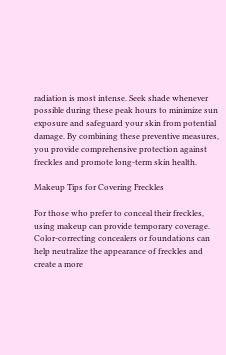radiation is most intense. Seek shade whenever possible during these peak hours to minimize sun exposure and safeguard your skin from potential damage. By combining these preventive measures, you provide comprehensive protection against freckles and promote long-term skin health.

Makeup Tips for Covering Freckles

For those who prefer to conceal their freckles, using makeup can provide temporary coverage. Color-correcting concealers or foundations can help neutralize the appearance of freckles and create a more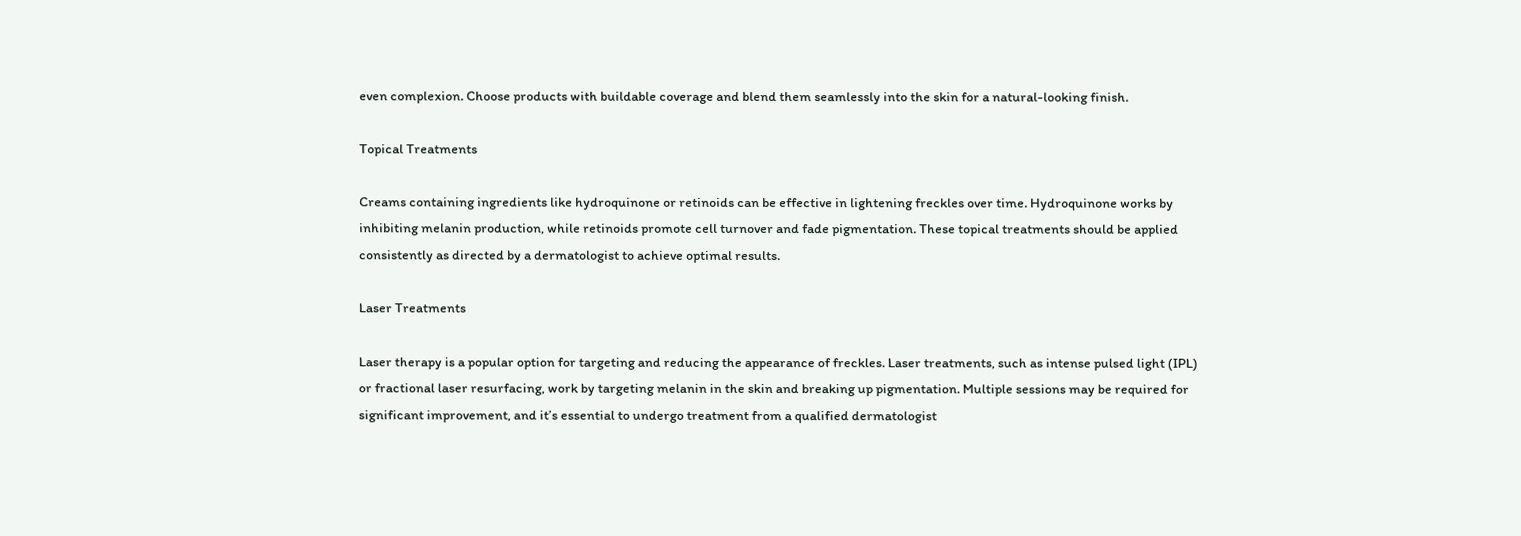even complexion. Choose products with buildable coverage and blend them seamlessly into the skin for a natural-looking finish.

Topical Treatments

Creams containing ingredients like hydroquinone or retinoids can be effective in lightening freckles over time. Hydroquinone works by inhibiting melanin production, while retinoids promote cell turnover and fade pigmentation. These topical treatments should be applied consistently as directed by a dermatologist to achieve optimal results.

Laser Treatments

Laser therapy is a popular option for targeting and reducing the appearance of freckles. Laser treatments, such as intense pulsed light (IPL) or fractional laser resurfacing, work by targeting melanin in the skin and breaking up pigmentation. Multiple sessions may be required for significant improvement, and it’s essential to undergo treatment from a qualified dermatologist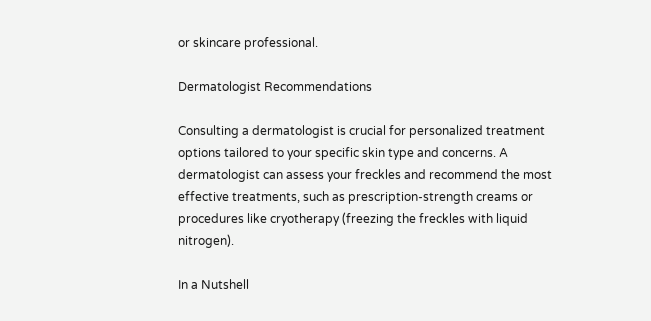or skincare professional.

Dermatologist Recommendations

Consulting a dermatologist is crucial for personalized treatment options tailored to your specific skin type and concerns. A dermatologist can assess your freckles and recommend the most effective treatments, such as prescription-strength creams or procedures like cryotherapy (freezing the freckles with liquid nitrogen).

In a Nutshell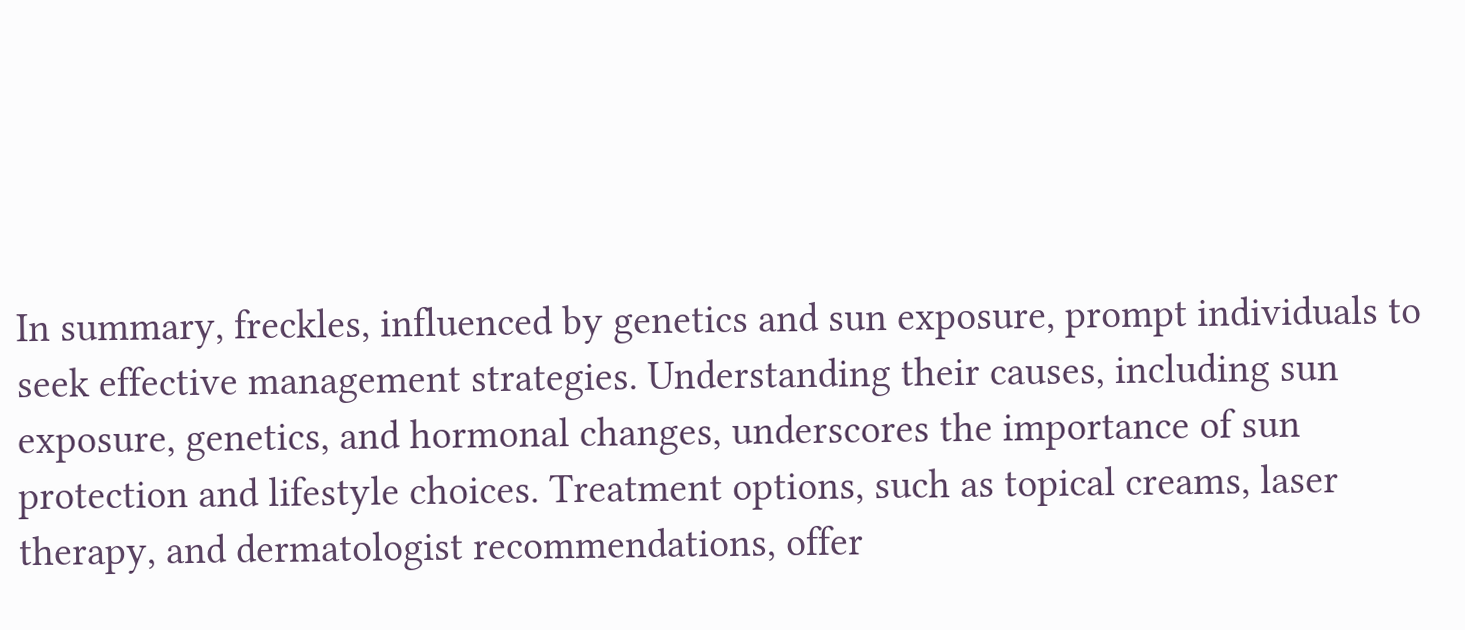In summary, freckles, influenced by genetics and sun exposure, prompt individuals to seek effective management strategies. Understanding their causes, including sun exposure, genetics, and hormonal changes, underscores the importance of sun protection and lifestyle choices. Treatment options, such as topical creams, laser therapy, and dermatologist recommendations, offer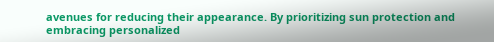avenues for reducing their appearance. By prioritizing sun protection and embracing personalized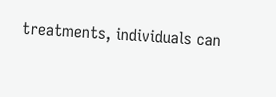treatments, individuals can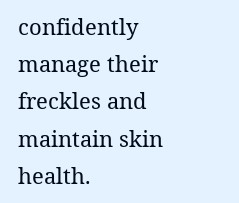confidently manage their freckles and maintain skin health.